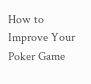How to Improve Your Poker Game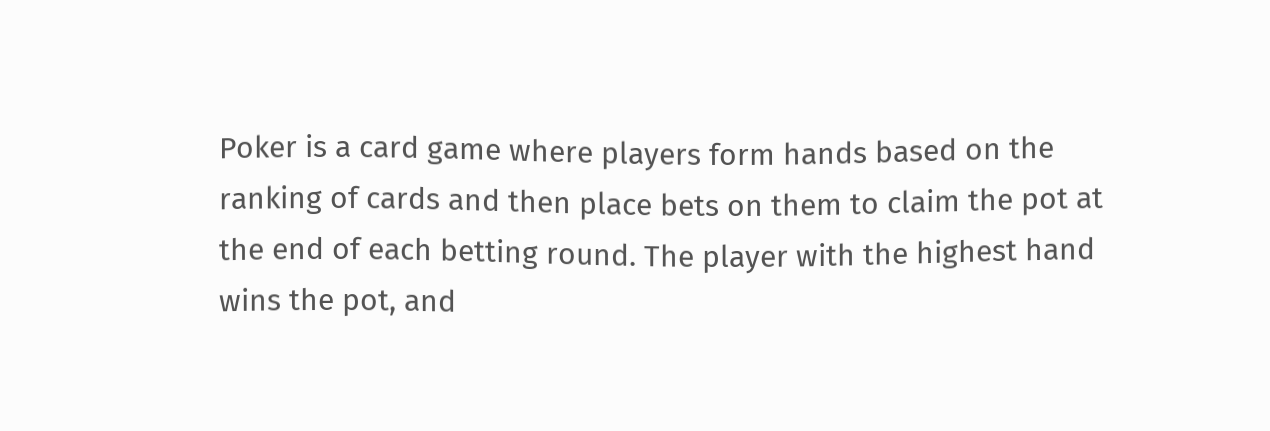Poker is a card game where players form hands based on the ranking of cards and then place bets on them to claim the pot at the end of each betting round. The player with the highest hand wins the pot, and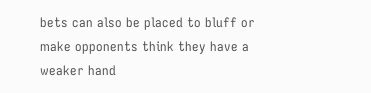bets can also be placed to bluff or make opponents think they have a weaker hand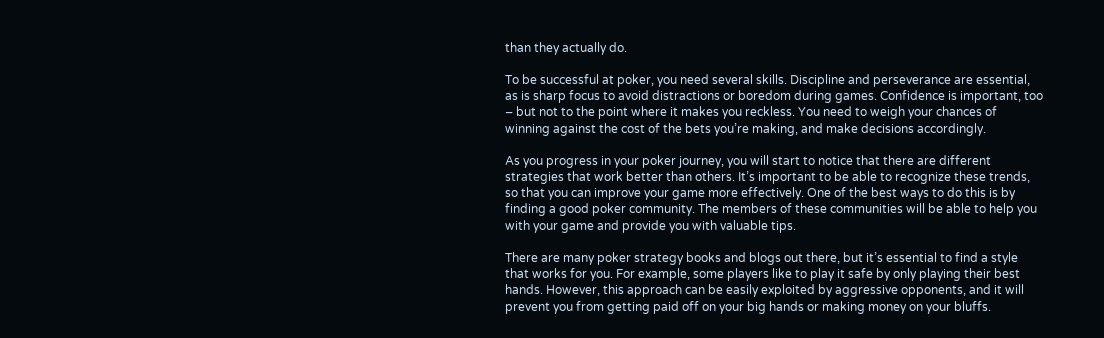than they actually do.

To be successful at poker, you need several skills. Discipline and perseverance are essential, as is sharp focus to avoid distractions or boredom during games. Confidence is important, too – but not to the point where it makes you reckless. You need to weigh your chances of winning against the cost of the bets you’re making, and make decisions accordingly.

As you progress in your poker journey, you will start to notice that there are different strategies that work better than others. It’s important to be able to recognize these trends, so that you can improve your game more effectively. One of the best ways to do this is by finding a good poker community. The members of these communities will be able to help you with your game and provide you with valuable tips.

There are many poker strategy books and blogs out there, but it’s essential to find a style that works for you. For example, some players like to play it safe by only playing their best hands. However, this approach can be easily exploited by aggressive opponents, and it will prevent you from getting paid off on your big hands or making money on your bluffs.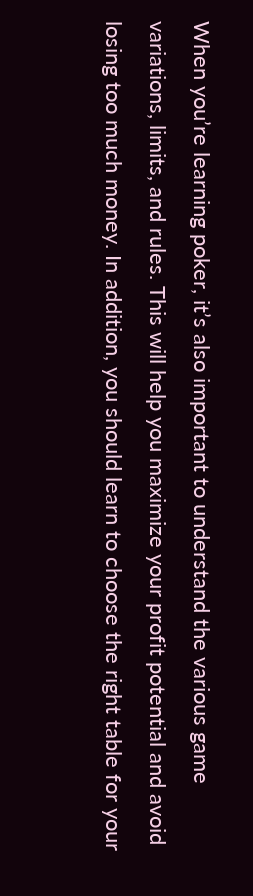When you’re learning poker, it’s also important to understand the various game variations, limits, and rules. This will help you maximize your profit potential and avoid losing too much money. In addition, you should learn to choose the right table for your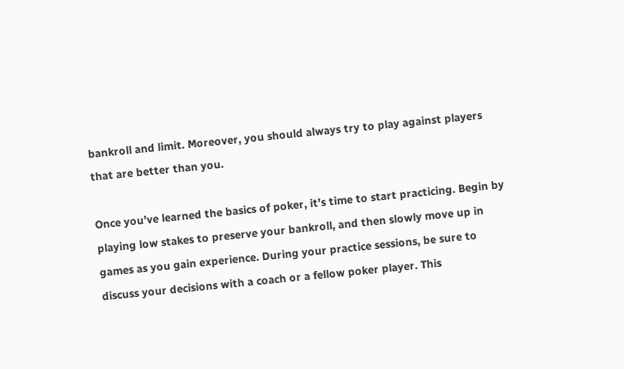bankroll and limit. Moreover, you should always try to play against players that are better than you.

Once you’ve learned the basics of poker, it’s time to start practicing. Begin by playing low stakes to preserve your bankroll, and then slowly move up in games as you gain experience. During your practice sessions, be sure to discuss your decisions with a coach or a fellow poker player. This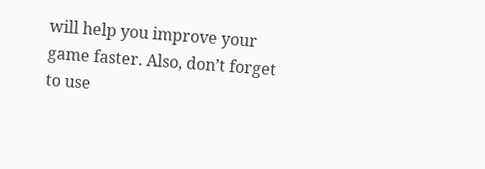will help you improve your game faster. Also, don’t forget to use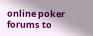online poker forums to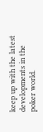keep up with the latest developments in the poker world.